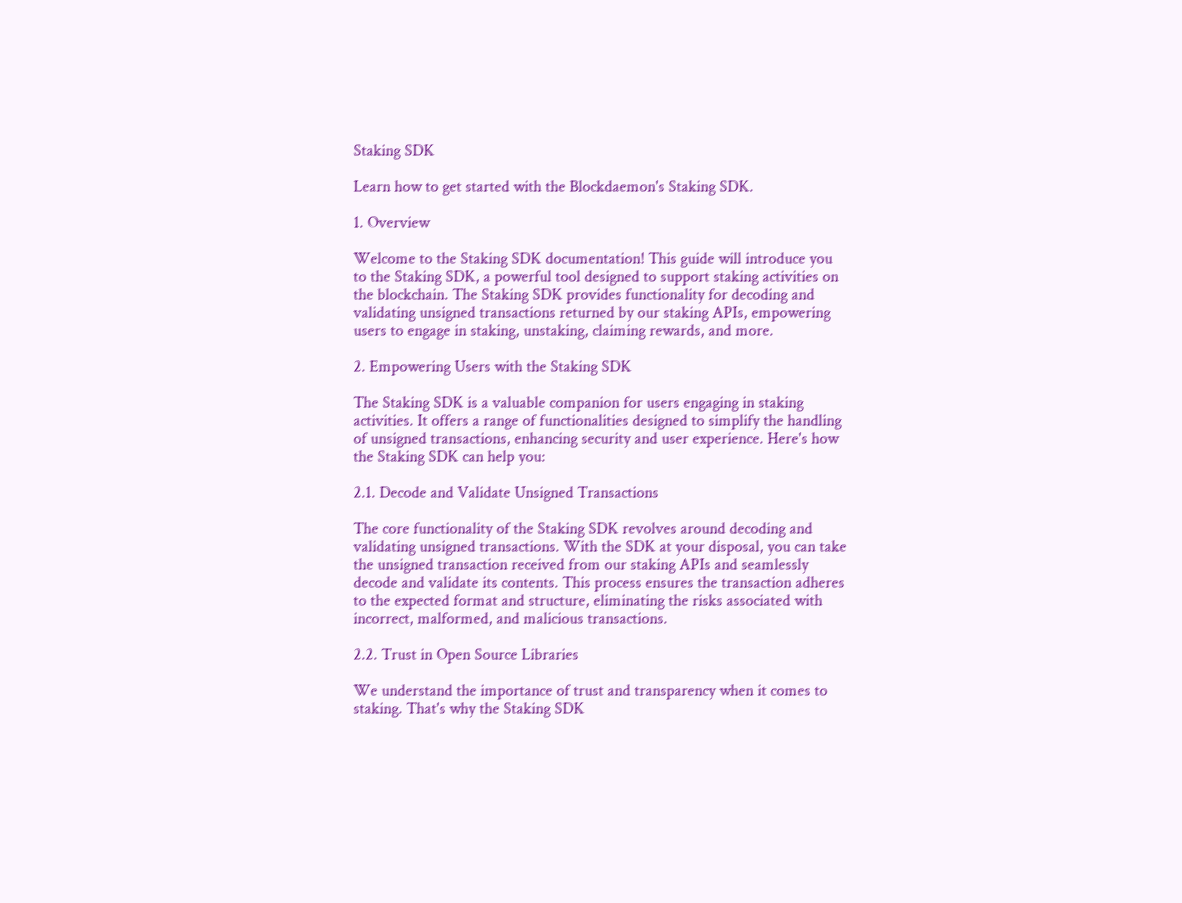Staking SDK

Learn how to get started with the Blockdaemon's Staking SDK.

1. Overview

Welcome to the Staking SDK documentation! This guide will introduce you to the Staking SDK, a powerful tool designed to support staking activities on the blockchain. The Staking SDK provides functionality for decoding and validating unsigned transactions returned by our staking APIs, empowering users to engage in staking, unstaking, claiming rewards, and more.

2. Empowering Users with the Staking SDK

The Staking SDK is a valuable companion for users engaging in staking activities. It offers a range of functionalities designed to simplify the handling of unsigned transactions, enhancing security and user experience. Here's how the Staking SDK can help you:

2.1. Decode and Validate Unsigned Transactions

The core functionality of the Staking SDK revolves around decoding and validating unsigned transactions. With the SDK at your disposal, you can take the unsigned transaction received from our staking APIs and seamlessly decode and validate its contents. This process ensures the transaction adheres to the expected format and structure, eliminating the risks associated with incorrect, malformed, and malicious transactions.

2.2. Trust in Open Source Libraries

We understand the importance of trust and transparency when it comes to staking. That's why the Staking SDK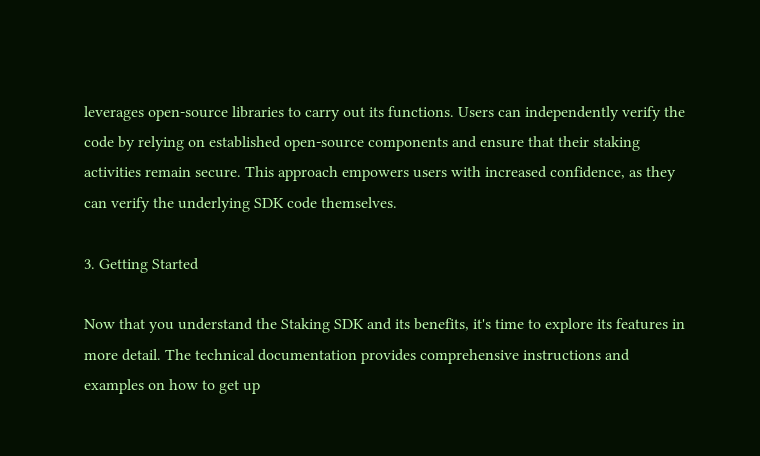leverages open-source libraries to carry out its functions. Users can independently verify the code by relying on established open-source components and ensure that their staking activities remain secure. This approach empowers users with increased confidence, as they can verify the underlying SDK code themselves.

3. Getting Started

Now that you understand the Staking SDK and its benefits, it's time to explore its features in more detail. The technical documentation provides comprehensive instructions and examples on how to get up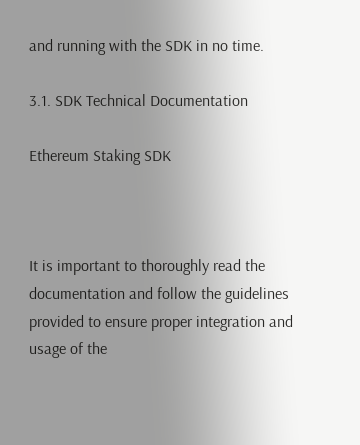and running with the SDK in no time.

3.1. SDK Technical Documentation

Ethereum Staking SDK



It is important to thoroughly read the documentation and follow the guidelines provided to ensure proper integration and usage of the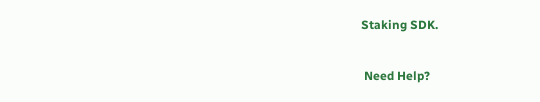Staking SDK.

 Need Help?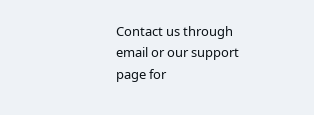Contact us through email or our support page for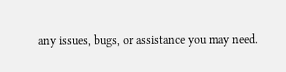any issues, bugs, or assistance you may need.